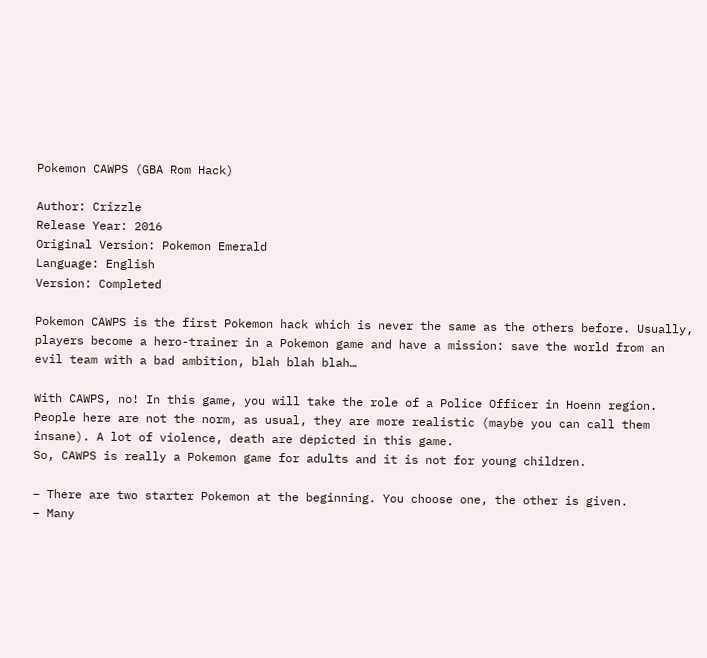Pokemon CAWPS (GBA Rom Hack)

Author: Crizzle
Release Year: 2016
Original Version: Pokemon Emerald
Language: English
Version: Completed

Pokemon CAWPS is the first Pokemon hack which is never the same as the others before. Usually, players become a hero-trainer in a Pokemon game and have a mission: save the world from an evil team with a bad ambition, blah blah blah…

With CAWPS, no! In this game, you will take the role of a Police Officer in Hoenn region. People here are not the norm, as usual, they are more realistic (maybe you can call them insane). A lot of violence, death are depicted in this game.
So, CAWPS is really a Pokemon game for adults and it is not for young children.

– There are two starter Pokemon at the beginning. You choose one, the other is given.
– Many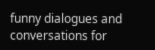funny dialogues and conversations for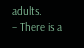adults.
– There is a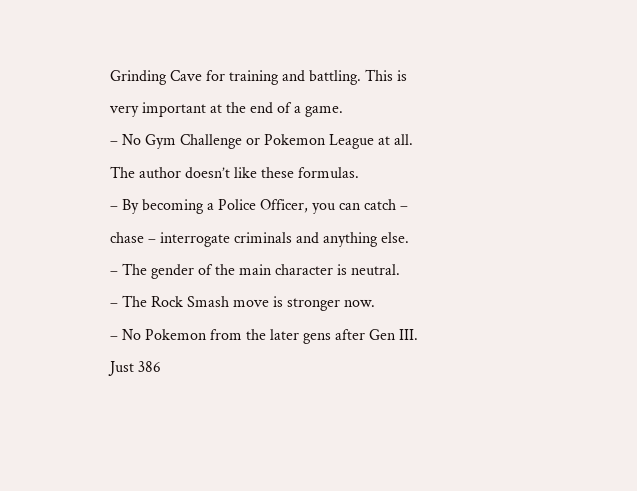Grinding Cave for training and battling. This is very important at the end of a game.
– No Gym Challenge or Pokemon League at all. The author doesn’t like these formulas.
– By becoming a Police Officer, you can catch – chase – interrogate criminals and anything else.
– The gender of the main character is neutral.
– The Rock Smash move is stronger now.
– No Pokemon from the later gens after Gen III. Just 386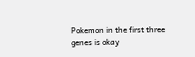Pokemon in the first three genes is okay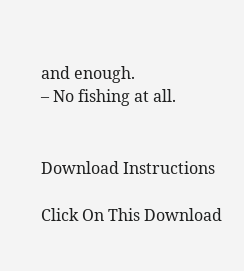and enough.
– No fishing at all.


Download Instructions

Click On This Download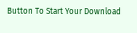Button To Start Your Download